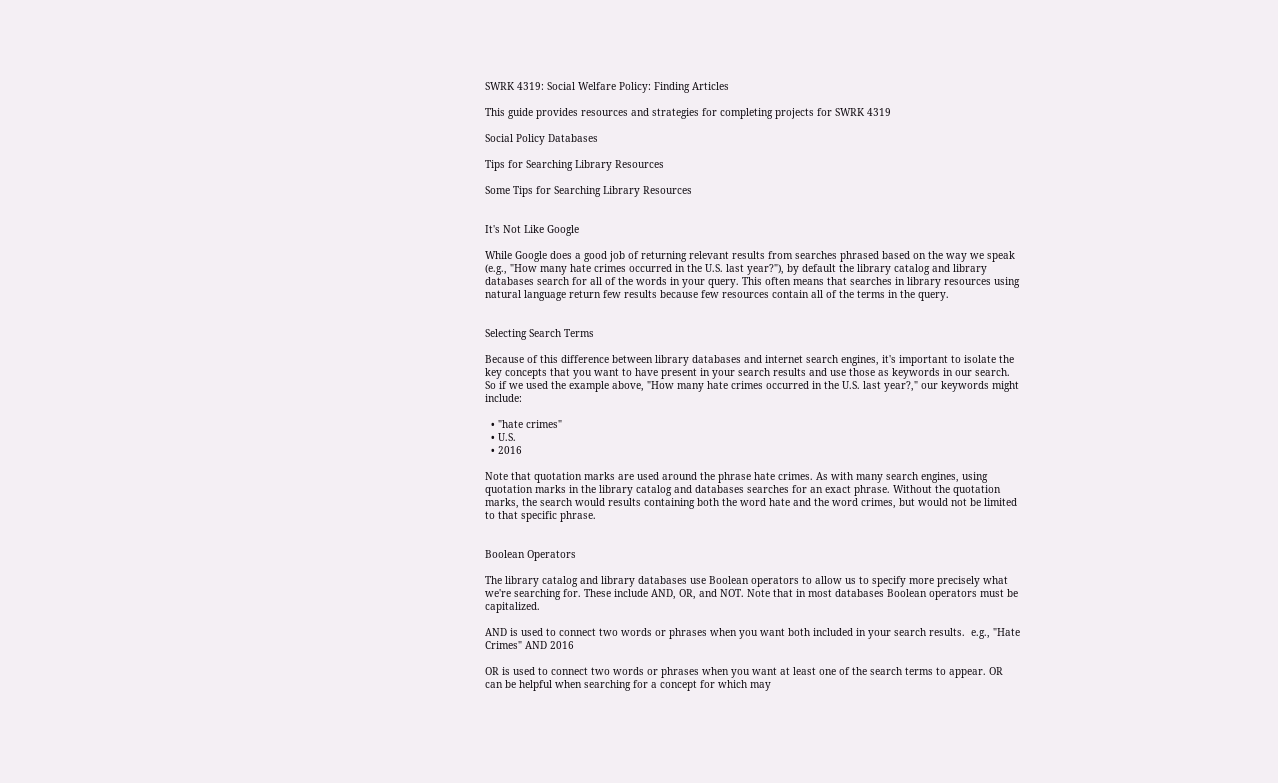SWRK 4319: Social Welfare Policy: Finding Articles

This guide provides resources and strategies for completing projects for SWRK 4319

Social Policy Databases

Tips for Searching Library Resources

Some Tips for Searching Library Resources


It's Not Like Google

While Google does a good job of returning relevant results from searches phrased based on the way we speak (e.g., "How many hate crimes occurred in the U.S. last year?"), by default the library catalog and library databases search for all of the words in your query. This often means that searches in library resources using natural language return few results because few resources contain all of the terms in the query.


Selecting Search Terms

Because of this difference between library databases and internet search engines, it's important to isolate the key concepts that you want to have present in your search results and use those as keywords in our search. So if we used the example above, "How many hate crimes occurred in the U.S. last year?," our keywords might include:

  • "hate crimes"
  • U.S.
  • 2016

Note that quotation marks are used around the phrase hate crimes. As with many search engines, using quotation marks in the library catalog and databases searches for an exact phrase. Without the quotation marks, the search would results containing both the word hate and the word crimes, but would not be limited to that specific phrase.


Boolean Operators

The library catalog and library databases use Boolean operators to allow us to specify more precisely what we're searching for. These include AND, OR, and NOT. Note that in most databases Boolean operators must be capitalized.

AND is used to connect two words or phrases when you want both included in your search results.  e.g., "Hate Crimes" AND 2016

OR is used to connect two words or phrases when you want at least one of the search terms to appear. OR can be helpful when searching for a concept for which may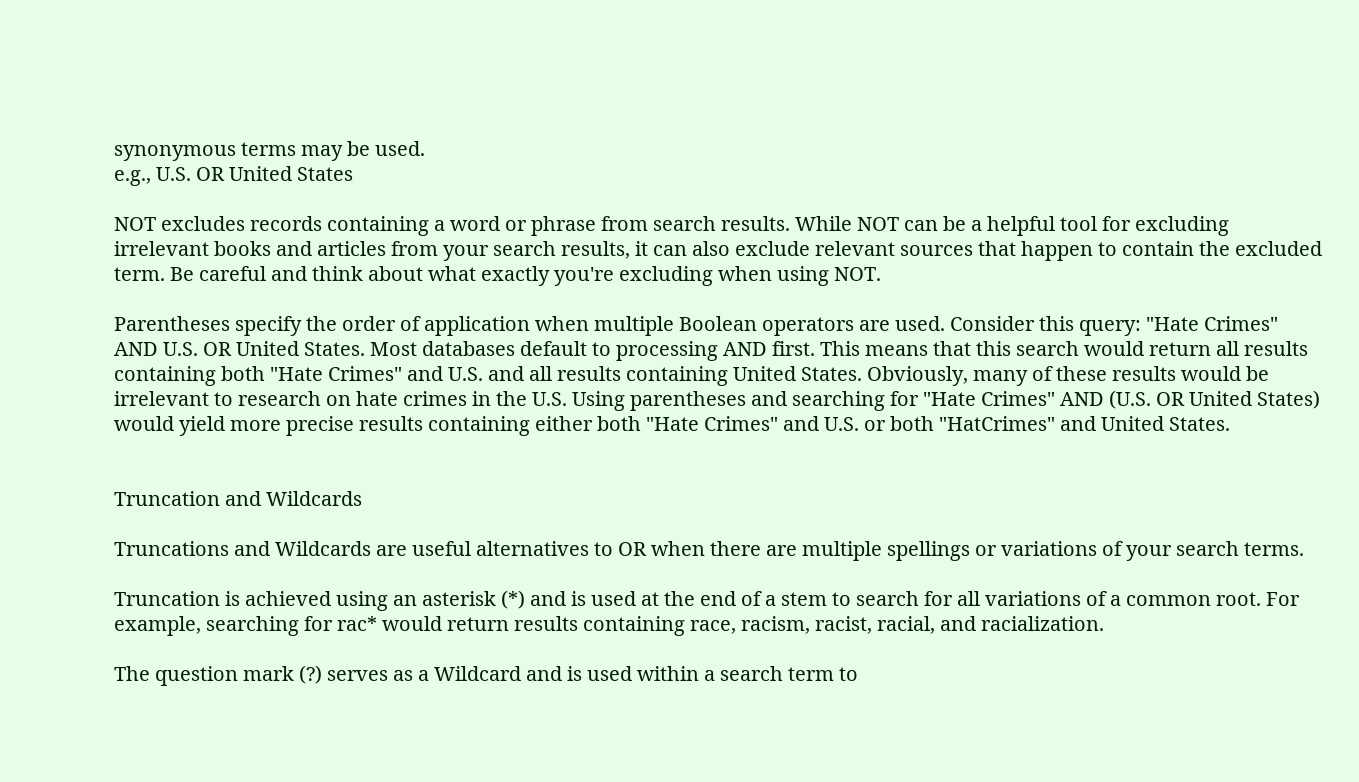synonymous terms may be used.
e.g., U.S. OR United States

NOT excludes records containing a word or phrase from search results. While NOT can be a helpful tool for excluding irrelevant books and articles from your search results, it can also exclude relevant sources that happen to contain the excluded term. Be careful and think about what exactly you're excluding when using NOT.

Parentheses specify the order of application when multiple Boolean operators are used. Consider this query: "Hate Crimes" AND U.S. OR United States. Most databases default to processing AND first. This means that this search would return all results containing both "Hate Crimes" and U.S. and all results containing United States. Obviously, many of these results would be irrelevant to research on hate crimes in the U.S. Using parentheses and searching for "Hate Crimes" AND (U.S. OR United States) would yield more precise results containing either both "Hate Crimes" and U.S. or both "HatCrimes" and United States.


Truncation and Wildcards

Truncations and Wildcards are useful alternatives to OR when there are multiple spellings or variations of your search terms.

Truncation is achieved using an asterisk (*) and is used at the end of a stem to search for all variations of a common root. For example, searching for rac* would return results containing race, racism, racist, racial, and racialization.

The question mark (?) serves as a Wildcard and is used within a search term to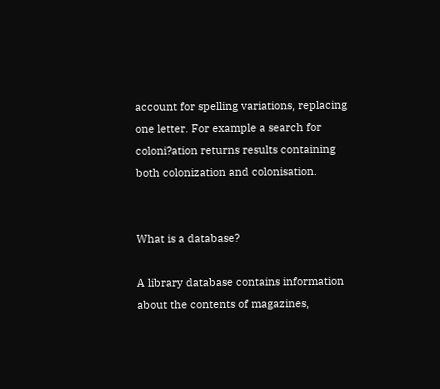account for spelling variations, replacing one letter. For example a search for coloni?ation returns results containing both colonization and colonisation.


What is a database?

A library database contains information about the contents of magazines,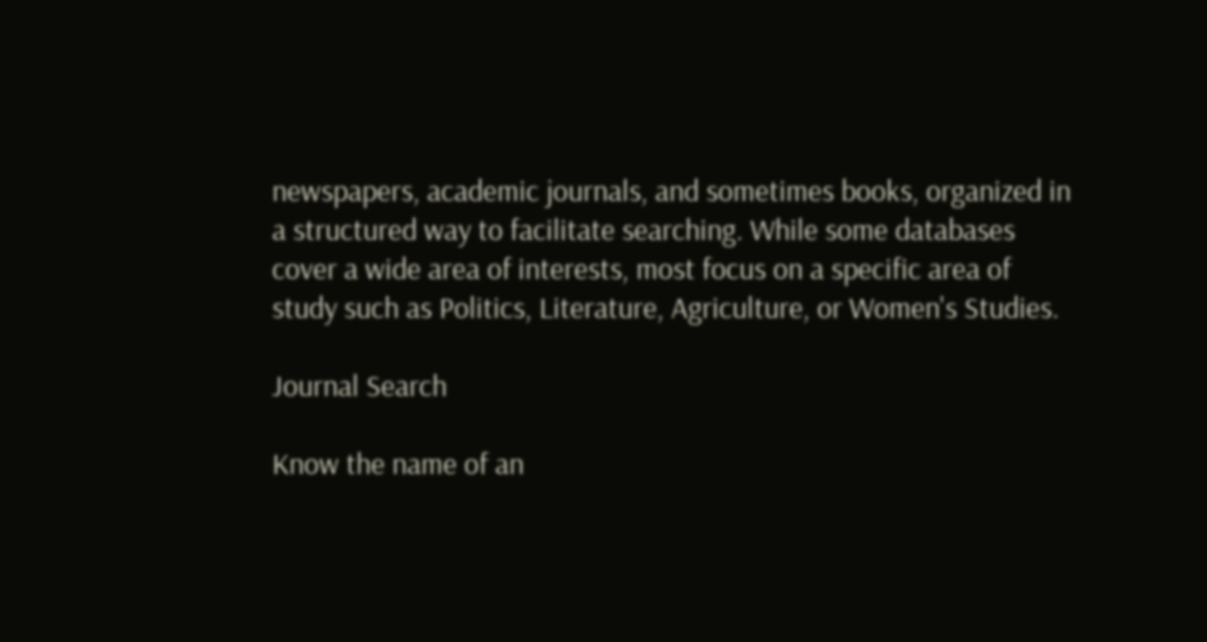newspapers, academic journals, and sometimes books, organized in a structured way to facilitate searching. While some databases cover a wide area of interests, most focus on a specific area of study such as Politics, Literature, Agriculture, or Women's Studies.

Journal Search

Know the name of an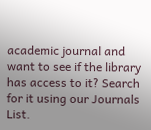academic journal and want to see if the library has access to it? Search for it using our Journals List.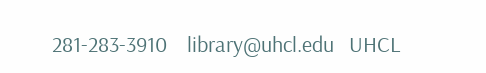281-283-3910    library@uhcl.edu   UHCL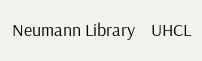Neumann Library    UHCL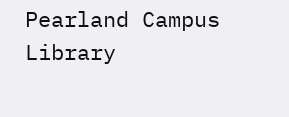Pearland Campus Library